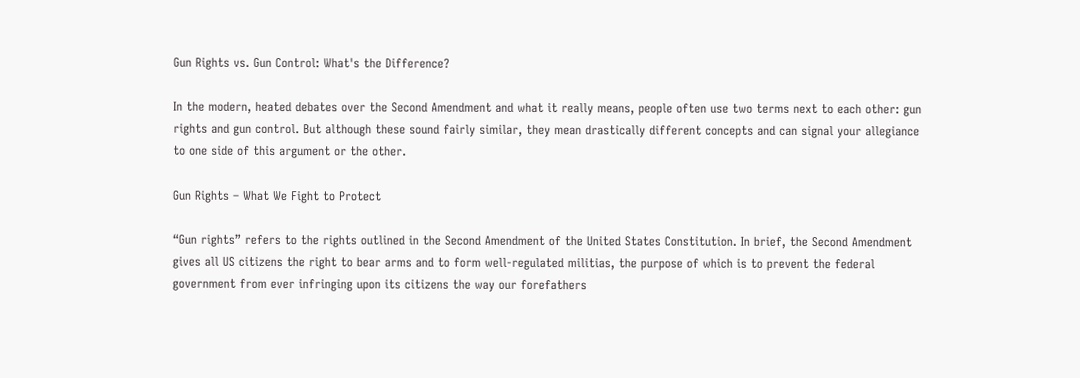Gun Rights vs. Gun Control: What's the Difference?

In the modern, heated debates over the Second Amendment and what it really means, people often use two terms next to each other: gun rights and gun control. But although these sound fairly similar, they mean drastically different concepts and can signal your allegiance to one side of this argument or the other.

Gun Rights – What We Fight to Protect

“Gun rights” refers to the rights outlined in the Second Amendment of the United States Constitution. In brief, the Second Amendment gives all US citizens the right to bear arms and to form well-regulated militias, the purpose of which is to prevent the federal government from ever infringing upon its citizens the way our forefathers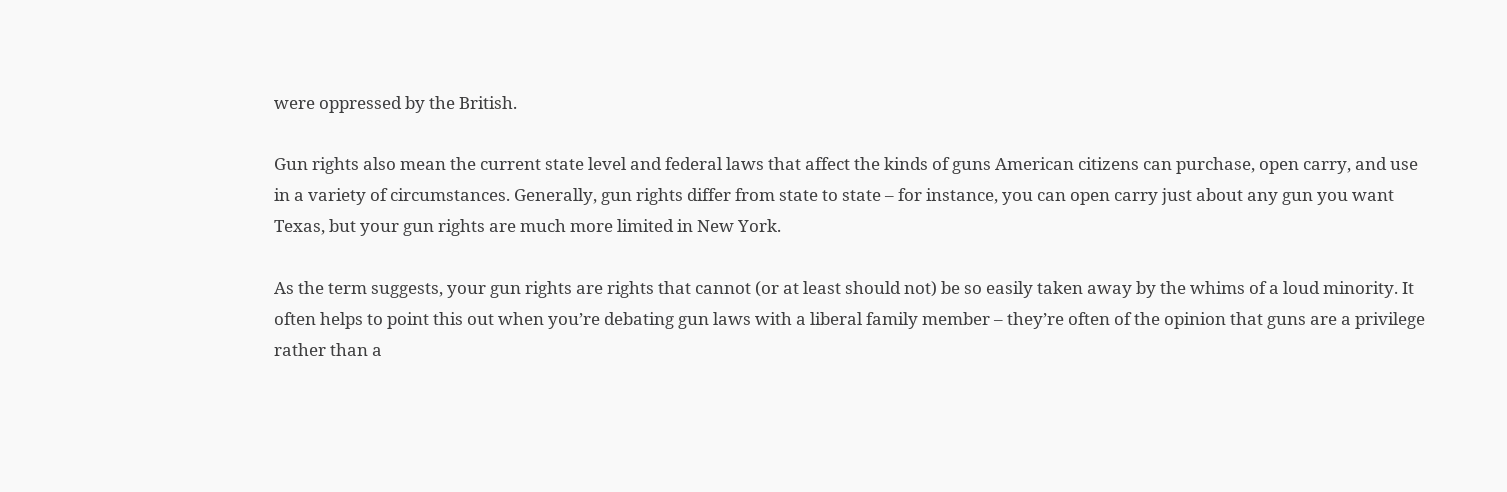were oppressed by the British.

Gun rights also mean the current state level and federal laws that affect the kinds of guns American citizens can purchase, open carry, and use in a variety of circumstances. Generally, gun rights differ from state to state – for instance, you can open carry just about any gun you want Texas, but your gun rights are much more limited in New York.

As the term suggests, your gun rights are rights that cannot (or at least should not) be so easily taken away by the whims of a loud minority. It often helps to point this out when you’re debating gun laws with a liberal family member – they’re often of the opinion that guns are a privilege rather than a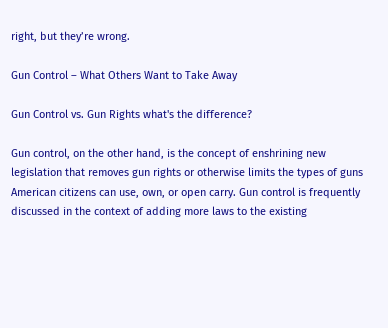right, but they’re wrong.

Gun Control – What Others Want to Take Away

Gun Control vs. Gun Rights what's the difference?

Gun control, on the other hand, is the concept of enshrining new legislation that removes gun rights or otherwise limits the types of guns American citizens can use, own, or open carry. Gun control is frequently discussed in the context of adding more laws to the existing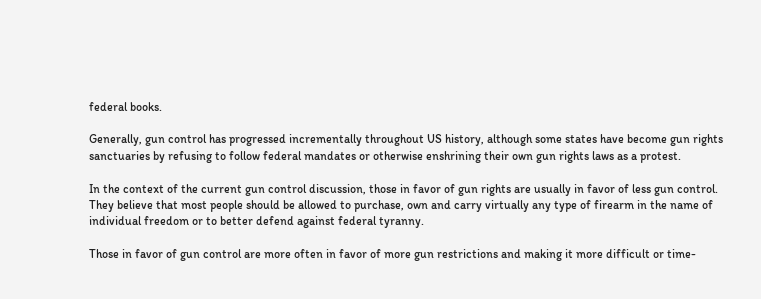federal books.

Generally, gun control has progressed incrementally throughout US history, although some states have become gun rights sanctuaries by refusing to follow federal mandates or otherwise enshrining their own gun rights laws as a protest.

In the context of the current gun control discussion, those in favor of gun rights are usually in favor of less gun control. They believe that most people should be allowed to purchase, own and carry virtually any type of firearm in the name of individual freedom or to better defend against federal tyranny.

Those in favor of gun control are more often in favor of more gun restrictions and making it more difficult or time-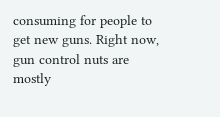consuming for people to get new guns. Right now, gun control nuts are mostly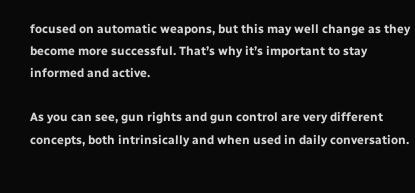focused on automatic weapons, but this may well change as they become more successful. That’s why it’s important to stay informed and active.

As you can see, gun rights and gun control are very different concepts, both intrinsically and when used in daily conversation.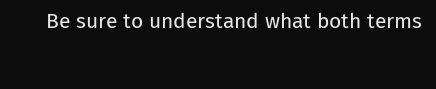Be sure to understand what both terms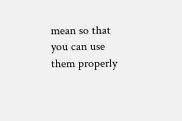mean so that you can use them properly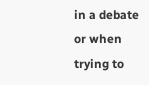in a debate or when trying to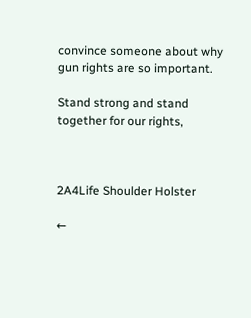convince someone about why gun rights are so important.

Stand strong and stand together for our rights,



2A4Life Shoulder Holster

←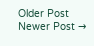Older Post Newer Post →